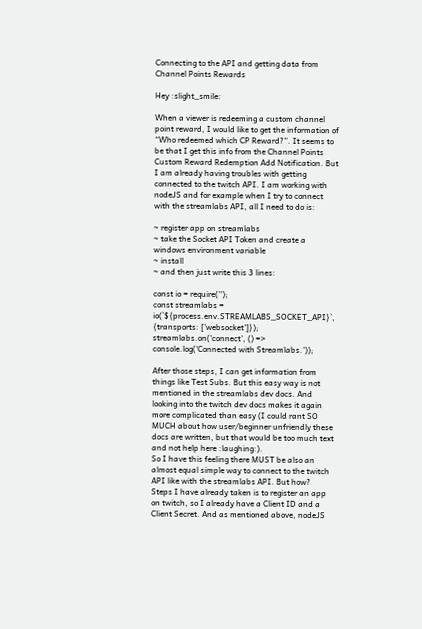Connecting to the API and getting data from Channel Points Rewards

Hey :slight_smile:

When a viewer is redeeming a custom channel point reward, I would like to get the information of “Who redeemed which CP Reward?”. It seems to be that I get this info from the Channel Points Custom Reward Redemption Add Notification. But I am already having troubles with getting connected to the twitch API. I am working with nodeJS and for example when I try to connect with the streamlabs API, all I need to do is:

~ register app on streamlabs
~ take the Socket API Token and create a windows environment variable
~ install
~ and then just write this 3 lines:

const io = require('');
const streamlabs = io(`${process.env.STREAMLABS_SOCKET_API}`, {transports: ['websocket']});
streamlabs.on('connect', () => console.log('Connected with Streamlabs.'));

After those steps, I can get information from things like Test Subs. But this easy way is not mentioned in the streamlabs dev docs. And looking into the twitch dev docs makes it again more complicated than easy (I could rant SO MUCH about how user/beginner unfriendly these docs are written, but that would be too much text and not help here :laughing:).
So I have this feeling there MUST be also an almost equal simple way to connect to the twitch API like with the streamlabs API. But how?
Steps I have already taken is to register an app on twitch, so I already have a Client ID and a Client Secret. And as mentioned above, nodeJS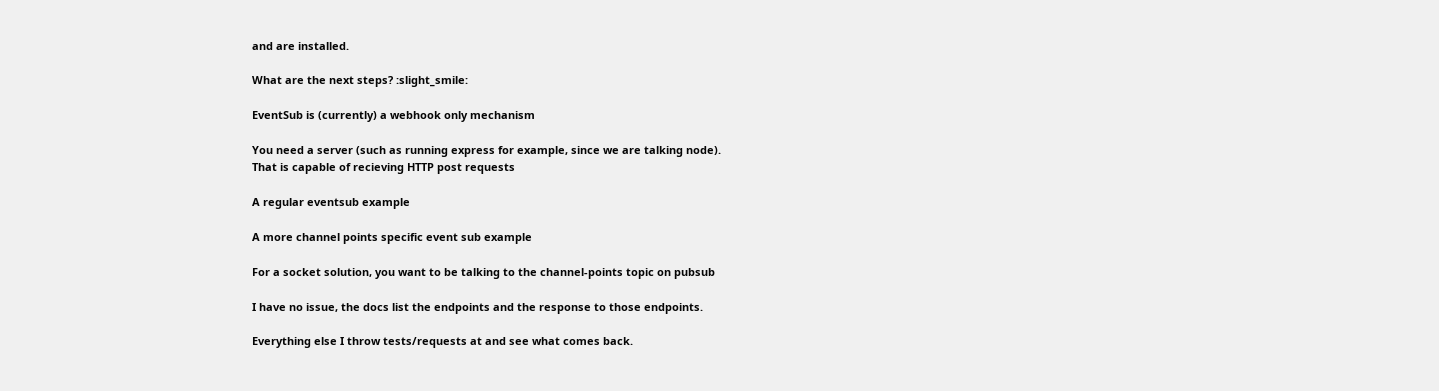and are installed.

What are the next steps? :slight_smile:

EventSub is (currently) a webhook only mechanism

You need a server (such as running express for example, since we are talking node).
That is capable of recieving HTTP post requests

A regular eventsub example

A more channel points specific event sub example

For a socket solution, you want to be talking to the channel-points topic on pubsub

I have no issue, the docs list the endpoints and the response to those endpoints.

Everything else I throw tests/requests at and see what comes back.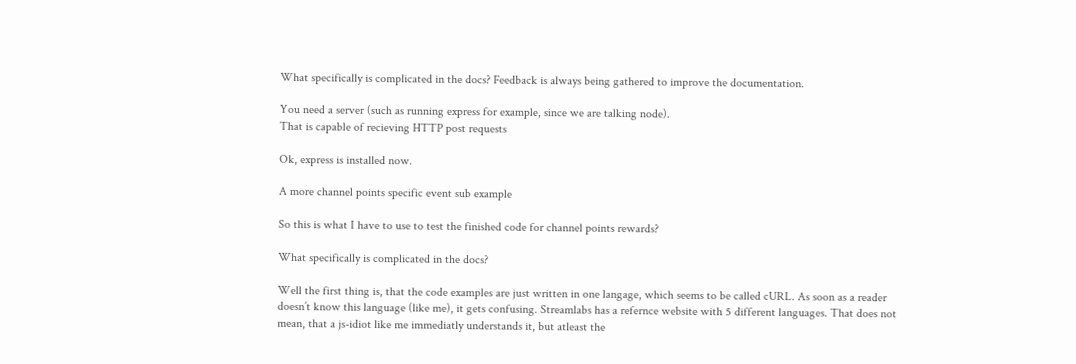What specifically is complicated in the docs? Feedback is always being gathered to improve the documentation.

You need a server (such as running express for example, since we are talking node).
That is capable of recieving HTTP post requests

Ok, express is installed now.

A more channel points specific event sub example

So this is what I have to use to test the finished code for channel points rewards?

What specifically is complicated in the docs?

Well the first thing is, that the code examples are just written in one langage, which seems to be called cURL. As soon as a reader doesn’t know this language (like me), it gets confusing. Streamlabs has a refernce website with 5 different languages. That does not mean, that a js-idiot like me immediatly understands it, but atleast the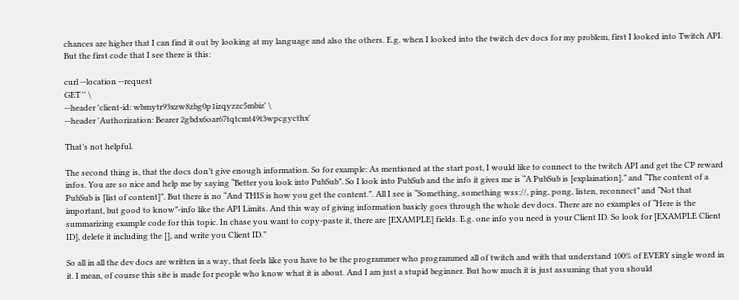chances are higher that I can find it out by looking at my language and also the others. E.g. when I looked into the twitch dev docs for my problem, first I looked into Twitch API. But the first code that I see there is this:

curl --location --request
GET '' \
--header 'client-id: wbmytr93xzw8zbg0p1izqyzzc5mbiz' \
--header 'Authorization: Bearer 2gbdx6oar67tqtcmt49t3wpcgycthx'

That’s not helpful.

The second thing is, that the docs don’t give enough information. So for example: As mentioned at the start post, I would like to connect to the twitch API and get the CP reward infos. You are so nice and help me by saying “Better you look into PubSub”. So I look into PubSub and the info it gives me is “A PubSub is [explaination].” and “The content of a PubSub is [list of content]”. But there is no “And THIS is how you get the content.”. All I see is “Something, something wss://, ping, pong, listen, reconnect” and “Not that important, but good to know”-info like the API Limits. And this way of giving information basicly goes through the whole dev docs. There are no examples of “Here is the summarizing example code for this topic. In chase you want to copy-paste it, there are [EXAMPLE] fields. E.g. one info you need is your Client ID. So look for [EXAMPLE Client ID], delete it including the [], and write you Client ID.”

So all in all the dev docs are written in a way, that feels like you have to be the programmer who programmed all of twitch and with that understand 100% of EVERY single word in it. I mean, of course this site is made for people who know what it is about. And I am just a stupid beginner. But how much it is just assuming that you should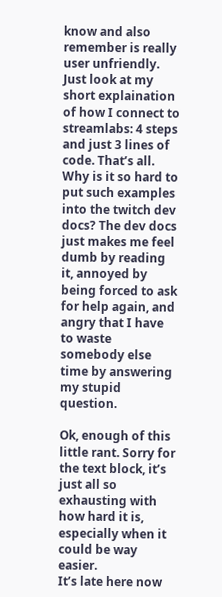know and also remember is really user unfriendly. Just look at my short explaination of how I connect to streamlabs: 4 steps and just 3 lines of code. That’s all. Why is it so hard to put such examples into the twitch dev docs? The dev docs just makes me feel dumb by reading it, annoyed by being forced to ask for help again, and angry that I have to waste somebody else time by answering my stupid question.

Ok, enough of this little rant. Sorry for the text block, it’s just all so exhausting with how hard it is, especially when it could be way easier.
It’s late here now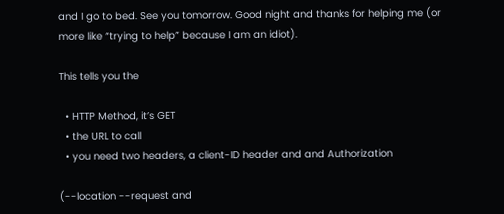and I go to bed. See you tomorrow. Good night and thanks for helping me (or more like “trying to help” because I am an idiot).

This tells you the

  • HTTP Method, it’s GET
  • the URL to call
  • you need two headers, a client-ID header and and Authorization

(--location --request and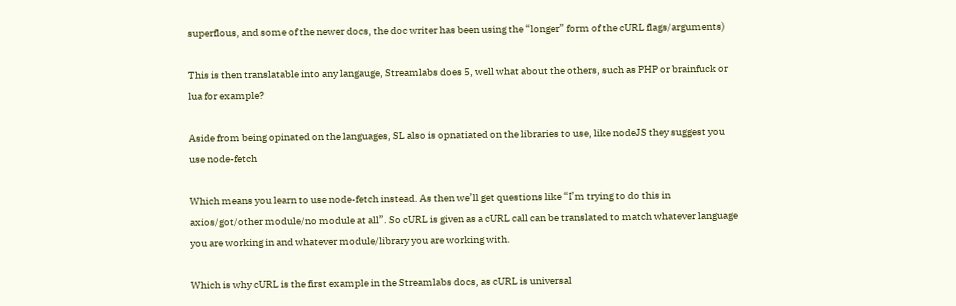superflous, and some of the newer docs, the doc writer has been using the “longer” form of the cURL flags/arguments)

This is then translatable into any langauge, Streamlabs does 5, well what about the others, such as PHP or brainfuck or lua for example?

Aside from being opinated on the languages, SL also is opnatiated on the libraries to use, like nodeJS they suggest you use node-fetch

Which means you learn to use node-fetch instead. As then we’ll get questions like “I’m trying to do this in axios/got/other module/no module at all”. So cURL is given as a cURL call can be translated to match whatever language you are working in and whatever module/library you are working with.

Which is why cURL is the first example in the Streamlabs docs, as cURL is universal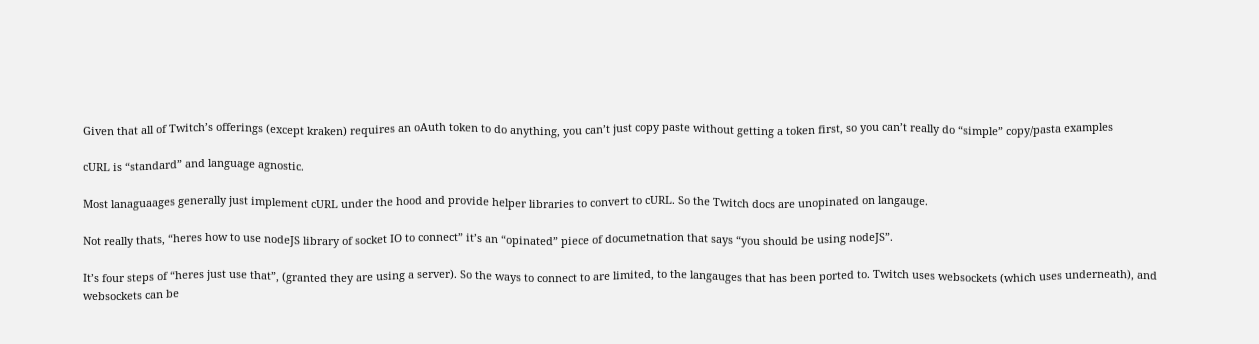Given that all of Twitch’s offerings (except kraken) requires an oAuth token to do anything, you can’t just copy paste without getting a token first, so you can’t really do “simple” copy/pasta examples

cURL is “standard” and language agnostic.

Most lanaguaages generally just implement cURL under the hood and provide helper libraries to convert to cURL. So the Twitch docs are unopinated on langauge.

Not really thats, “heres how to use nodeJS library of socket IO to connect” it’s an “opinated” piece of documetnation that says “you should be using nodeJS”.

It’s four steps of “heres just use that”, (granted they are using a server). So the ways to connect to are limited, to the langauges that has been ported to. Twitch uses websockets (which uses underneath), and websockets can be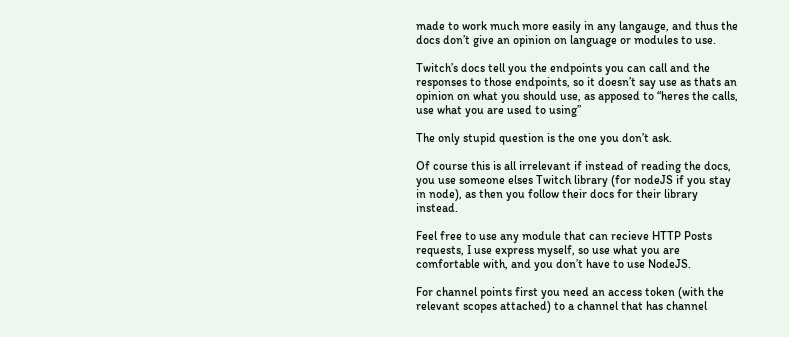made to work much more easily in any langauge, and thus the docs don’t give an opinion on language or modules to use.

Twitch’s docs tell you the endpoints you can call and the responses to those endpoints, so it doesn’t say use as thats an opinion on what you should use, as apposed to “heres the calls, use what you are used to using”

The only stupid question is the one you don’t ask.

Of course this is all irrelevant if instead of reading the docs, you use someone elses Twitch library (for nodeJS if you stay in node), as then you follow their docs for their library instead.

Feel free to use any module that can recieve HTTP Posts requests, I use express myself, so use what you are comfortable with, and you don’t have to use NodeJS.

For channel points first you need an access token (with the relevant scopes attached) to a channel that has channel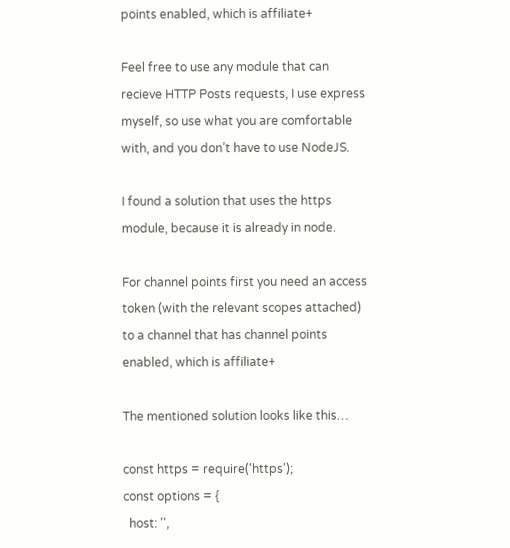points enabled, which is affiliate+

Feel free to use any module that can recieve HTTP Posts requests, I use express myself, so use what you are comfortable with, and you don’t have to use NodeJS.

I found a solution that uses the https module, because it is already in node.

For channel points first you need an access token (with the relevant scopes attached) to a channel that has channel points enabled, which is affiliate+

The mentioned solution looks like this…

const https = require('https');
const options = {
  host: '',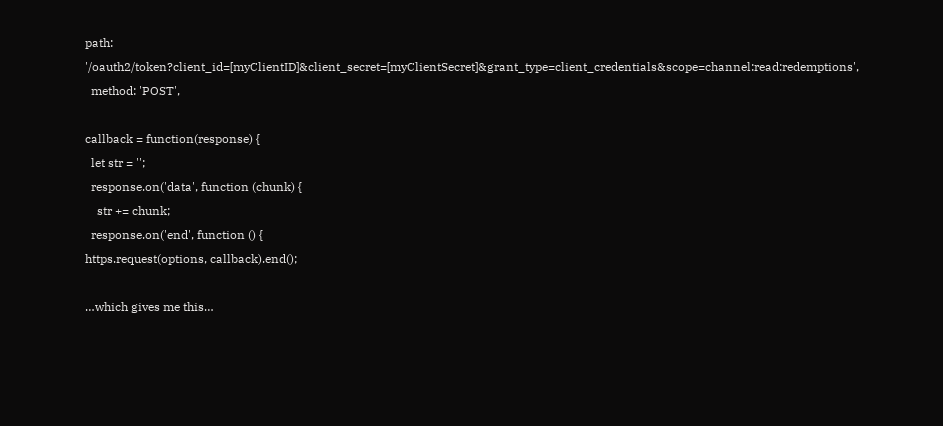path: '/oauth2/token?client_id=[myClientID]&client_secret=[myClientSecret]&grant_type=client_credentials&scope=channel:read:redemptions',
  method: 'POST',

callback = function(response) {
  let str = '';
  response.on('data', function (chunk) {
    str += chunk;
  response.on('end', function () {
https.request(options, callback).end();

…which gives me this…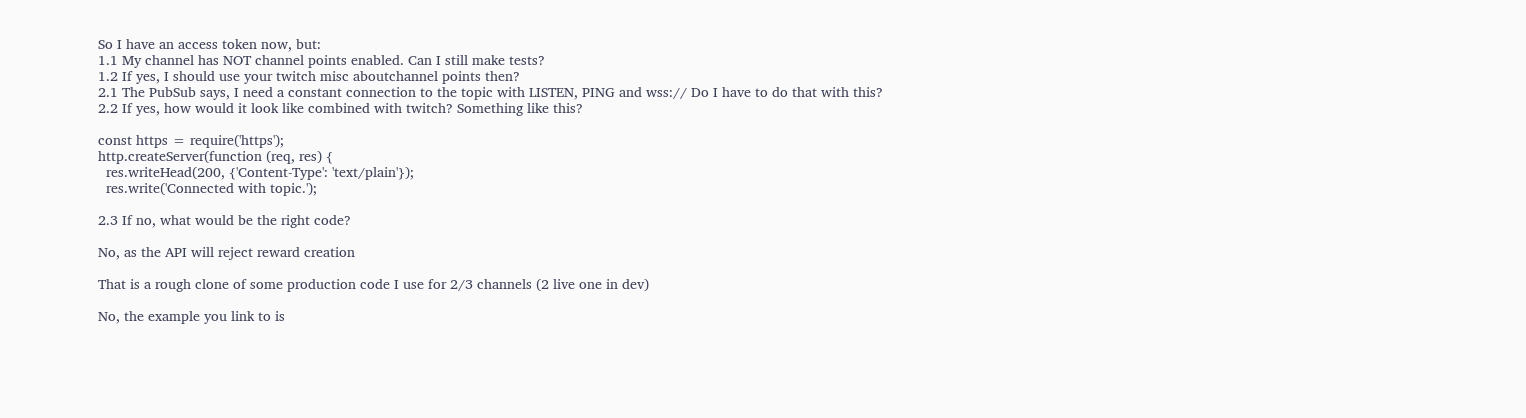So I have an access token now, but:
1.1 My channel has NOT channel points enabled. Can I still make tests?
1.2 If yes, I should use your twitch misc aboutchannel points then?
2.1 The PubSub says, I need a constant connection to the topic with LISTEN, PING and wss:// Do I have to do that with this?
2.2 If yes, how would it look like combined with twitch? Something like this?

const https = require('https');
http.createServer(function (req, res) {
  res.writeHead(200, {'Content-Type': 'text/plain'});
  res.write('Connected with topic.');

2.3 If no, what would be the right code?

No, as the API will reject reward creation

That is a rough clone of some production code I use for 2/3 channels (2 live one in dev)

No, the example you link to is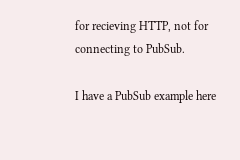for recieving HTTP, not for connecting to PubSub.

I have a PubSub example here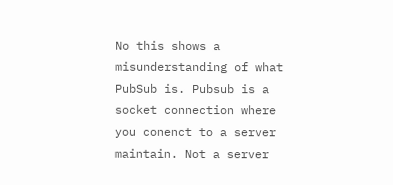No this shows a misunderstanding of what PubSub is. Pubsub is a socket connection where you conenct to a server maintain. Not a server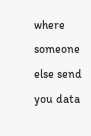where someone else send you data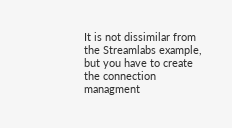It is not dissimilar from the Streamlabs example, but you have to create the connection managment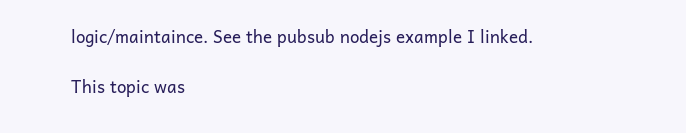logic/maintaince. See the pubsub nodejs example I linked.

This topic was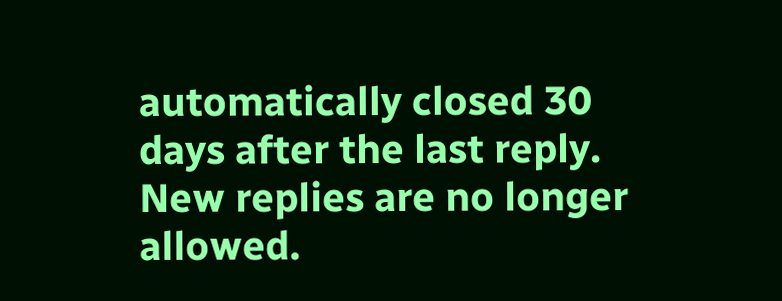automatically closed 30 days after the last reply. New replies are no longer allowed.